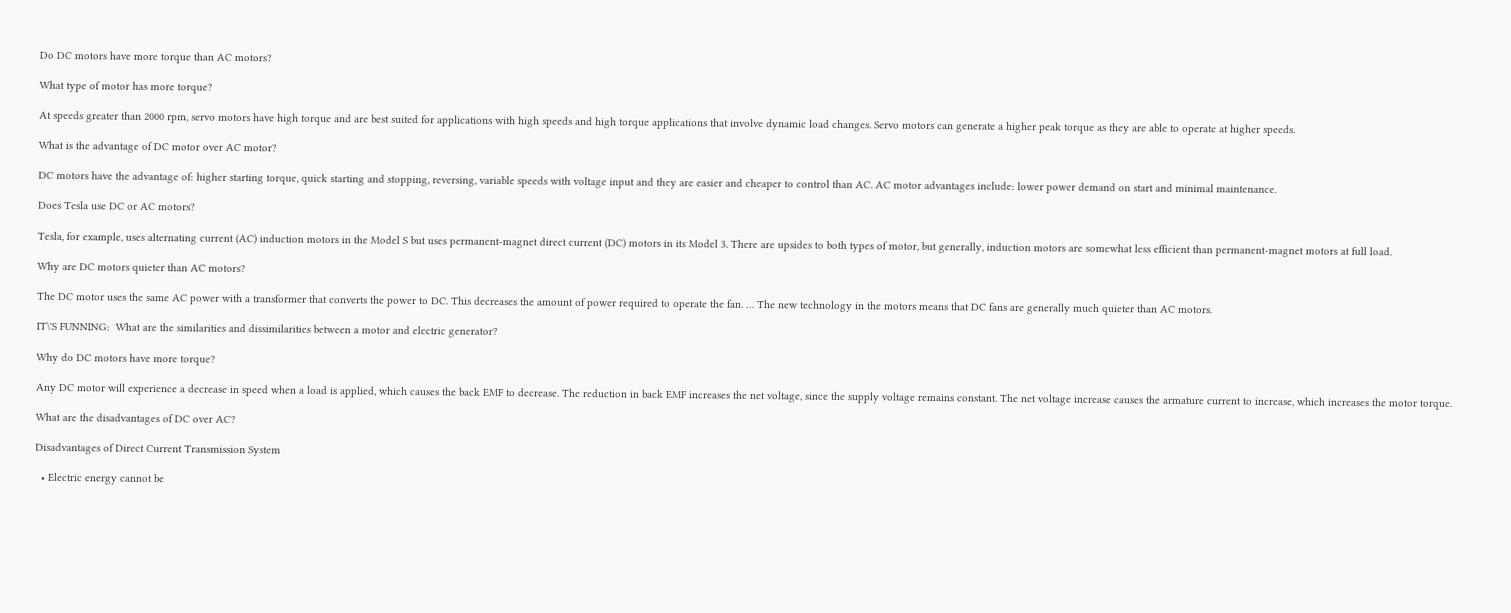Do DC motors have more torque than AC motors?

What type of motor has more torque?

At speeds greater than 2000 rpm, servo motors have high torque and are best suited for applications with high speeds and high torque applications that involve dynamic load changes. Servo motors can generate a higher peak torque as they are able to operate at higher speeds.

What is the advantage of DC motor over AC motor?

DC motors have the advantage of: higher starting torque, quick starting and stopping, reversing, variable speeds with voltage input and they are easier and cheaper to control than AC. AC motor advantages include: lower power demand on start and minimal maintenance.

Does Tesla use DC or AC motors?

Tesla, for example, uses alternating current (AC) induction motors in the Model S but uses permanent-magnet direct current (DC) motors in its Model 3. There are upsides to both types of motor, but generally, induction motors are somewhat less efficient than permanent-magnet motors at full load.

Why are DC motors quieter than AC motors?

The DC motor uses the same AC power with a transformer that converts the power to DC. This decreases the amount of power required to operate the fan. … The new technology in the motors means that DC fans are generally much quieter than AC motors.

IT\'S FUNNING:  What are the similarities and dissimilarities between a motor and electric generator?

Why do DC motors have more torque?

Any DC motor will experience a decrease in speed when a load is applied, which causes the back EMF to decrease. The reduction in back EMF increases the net voltage, since the supply voltage remains constant. The net voltage increase causes the armature current to increase, which increases the motor torque.

What are the disadvantages of DC over AC?

Disadvantages of Direct Current Transmission System

  • Electric energy cannot be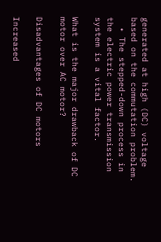generated at high (DC) voltage based on the commutation problem.
  • The stepped-down process in the electric power transmission system is a vital factor.

What is the major drawback of DC motor over AC motor?

Disadvantages of DC motors

Increased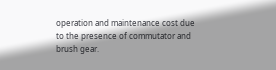operation and maintenance cost due to the presence of commutator and brush gear.